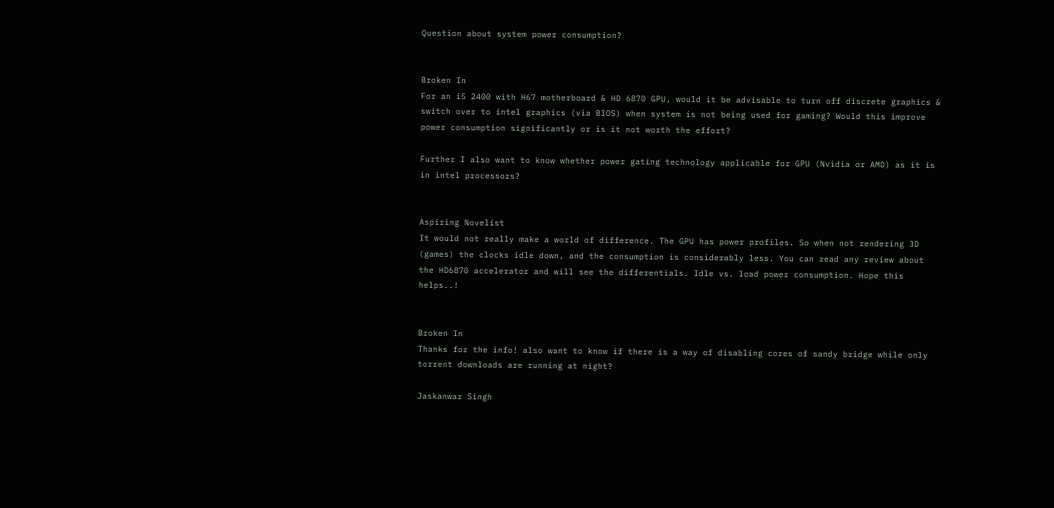Question about system power consumption?


Broken In
For an i5 2400 with H67 motherboard & HD 6870 GPU, would it be advisable to turn off discrete graphics & switch over to intel graphics (via BIOS) when system is not being used for gaming? Would this improve power consumption significantly or is it not worth the effort?

Further I also want to know whether power gating technology applicable for GPU (Nvidia or AMD) as it is in intel processors?


Aspiring Novelist
It would not really make a world of difference. The GPU has power profiles. So when not rendering 3D (games) the clocks idle down, and the consumption is considerably less. You can read any review about the HD6870 accelerator and will see the differentials. Idle vs. load power consumption. Hope this helps..!


Broken In
Thanks for the info! also want to know if there is a way of disabling cores of sandy bridge while only torrent downloads are running at night?

Jaskanwar Singh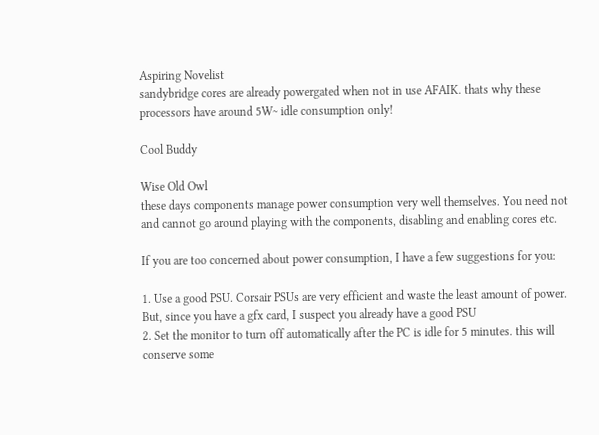Aspiring Novelist
sandybridge cores are already powergated when not in use AFAIK. thats why these processors have around 5W~ idle consumption only!

Cool Buddy

Wise Old Owl
these days components manage power consumption very well themselves. You need not and cannot go around playing with the components, disabling and enabling cores etc.

If you are too concerned about power consumption, I have a few suggestions for you:

1. Use a good PSU. Corsair PSUs are very efficient and waste the least amount of power. But, since you have a gfx card, I suspect you already have a good PSU
2. Set the monitor to turn off automatically after the PC is idle for 5 minutes. this will conserve some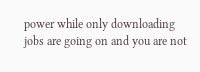power while only downloading jobs are going on and you are not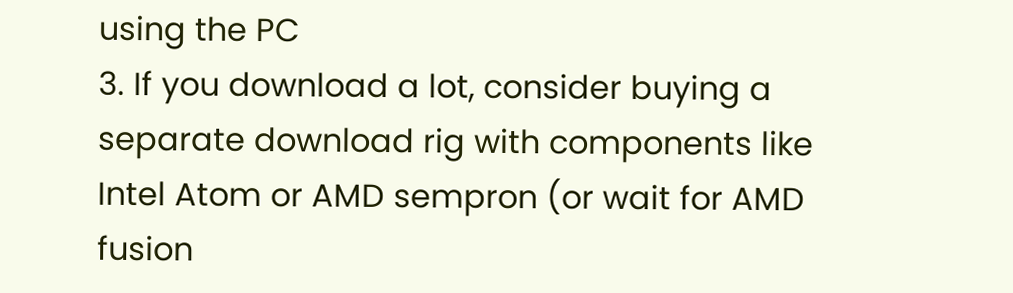using the PC
3. If you download a lot, consider buying a separate download rig with components like Intel Atom or AMD sempron (or wait for AMD fusion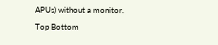APUs) without a monitor.
Top Bottom